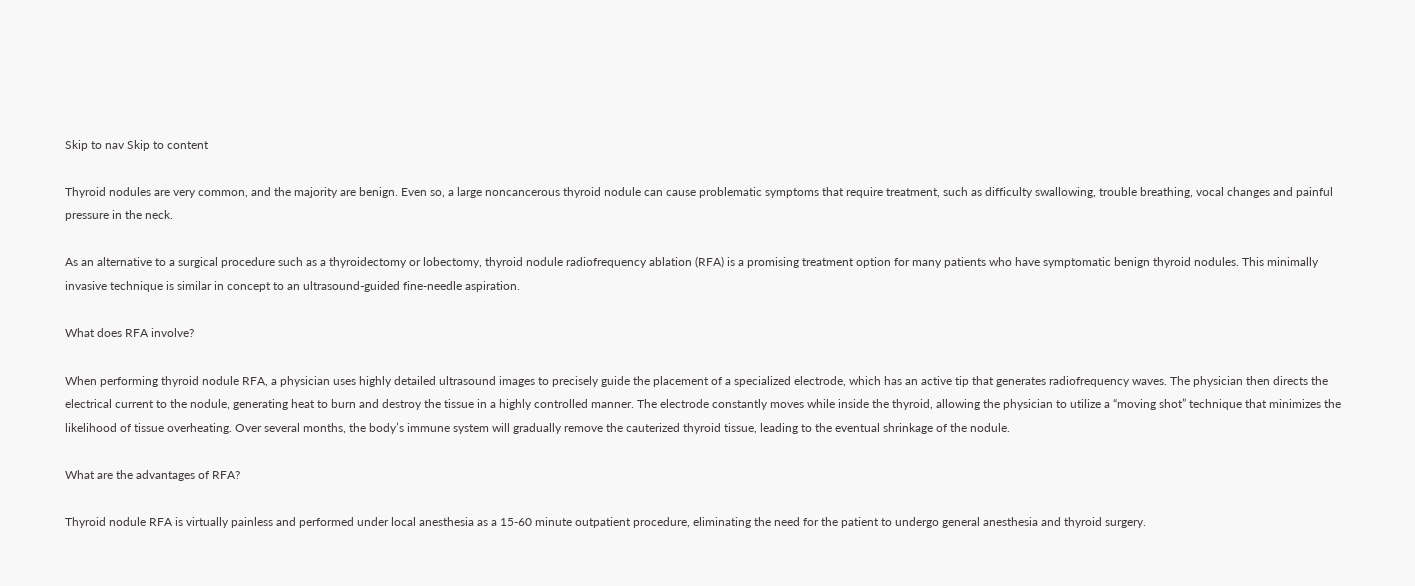Skip to nav Skip to content

Thyroid nodules are very common, and the majority are benign. Even so, a large noncancerous thyroid nodule can cause problematic symptoms that require treatment, such as difficulty swallowing, trouble breathing, vocal changes and painful pressure in the neck.

As an alternative to a surgical procedure such as a thyroidectomy or lobectomy, thyroid nodule radiofrequency ablation (RFA) is a promising treatment option for many patients who have symptomatic benign thyroid nodules. This minimally invasive technique is similar in concept to an ultrasound-guided fine-needle aspiration.

What does RFA involve?

When performing thyroid nodule RFA, a physician uses highly detailed ultrasound images to precisely guide the placement of a specialized electrode, which has an active tip that generates radiofrequency waves. The physician then directs the electrical current to the nodule, generating heat to burn and destroy the tissue in a highly controlled manner. The electrode constantly moves while inside the thyroid, allowing the physician to utilize a “moving shot” technique that minimizes the likelihood of tissue overheating. Over several months, the body’s immune system will gradually remove the cauterized thyroid tissue, leading to the eventual shrinkage of the nodule.

What are the advantages of RFA?

Thyroid nodule RFA is virtually painless and performed under local anesthesia as a 15-60 minute outpatient procedure, eliminating the need for the patient to undergo general anesthesia and thyroid surgery.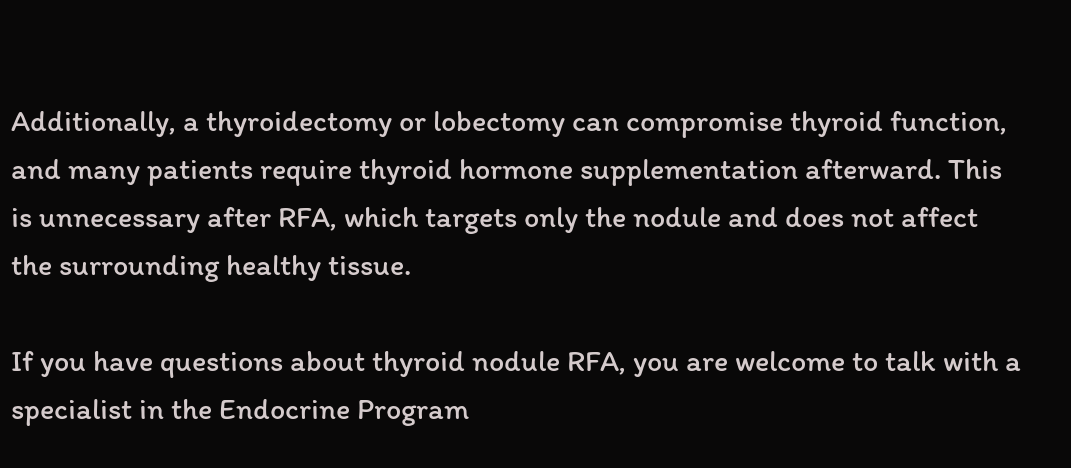Additionally, a thyroidectomy or lobectomy can compromise thyroid function, and many patients require thyroid hormone supplementation afterward. This is unnecessary after RFA, which targets only the nodule and does not affect the surrounding healthy tissue.

If you have questions about thyroid nodule RFA, you are welcome to talk with a specialist in the Endocrine Program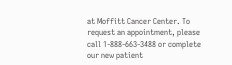at Moffitt Cancer Center. To request an appointment, please call 1-888-663-3488 or complete our new patient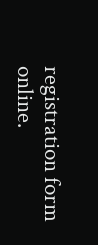registration form online.